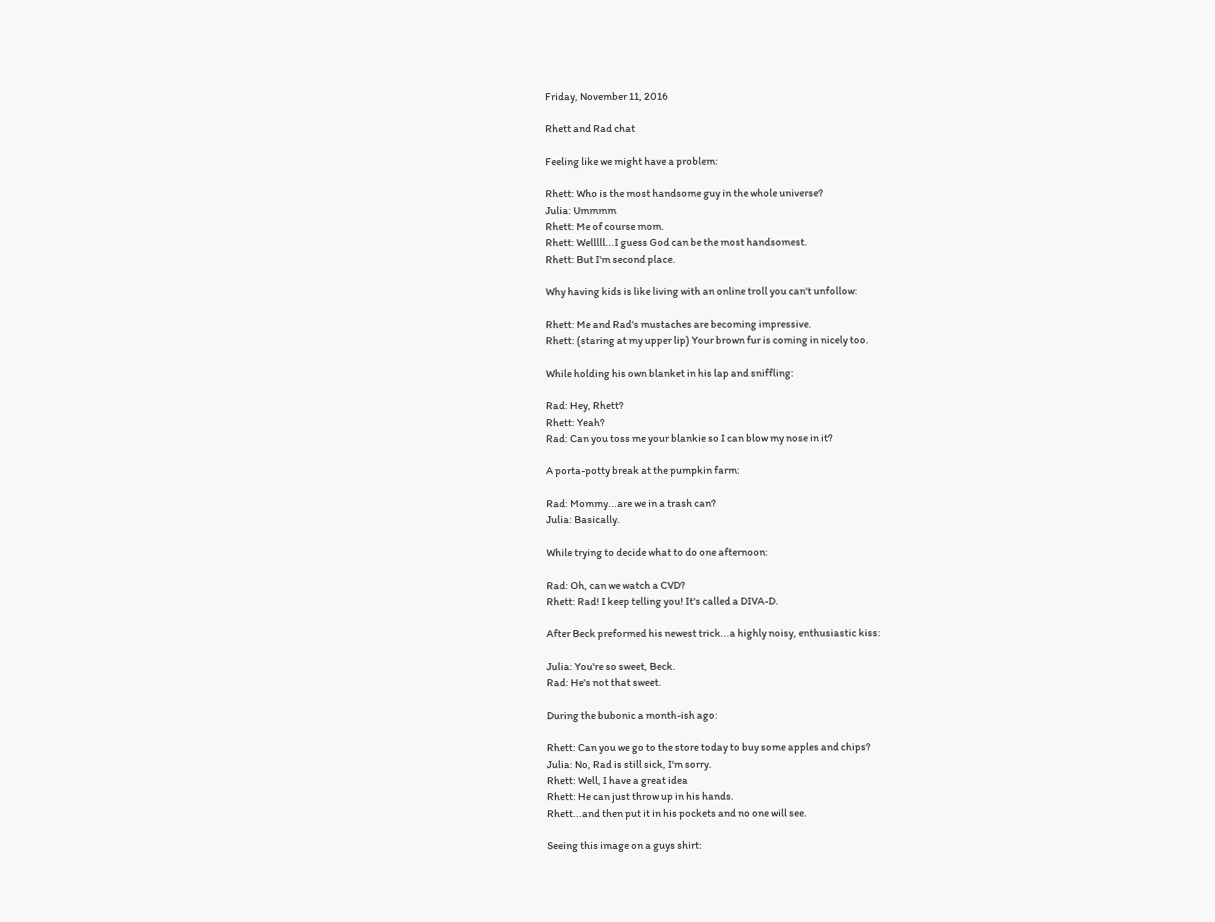Friday, November 11, 2016

Rhett and Rad chat

Feeling like we might have a problem:

Rhett: Who is the most handsome guy in the whole universe?
Julia: Ummmm
Rhett: Me of course mom.
Rhett: Welllll...I guess God can be the most handsomest.
Rhett: But I'm second place.

Why having kids is like living with an online troll you can't unfollow:

Rhett: Me and Rad's mustaches are becoming impressive.
Rhett: (staring at my upper lip) Your brown fur is coming in nicely too.

While holding his own blanket in his lap and sniffling:

Rad: Hey, Rhett?
Rhett: Yeah?
Rad: Can you toss me your blankie so I can blow my nose in it?

A porta-potty break at the pumpkin farm:

Rad: Mommy...are we in a trash can?
Julia: Basically.

While trying to decide what to do one afternoon:

Rad: Oh, can we watch a CVD?
Rhett: Rad! I keep telling you! It's called a DIVA-D.

After Beck preformed his newest trick...a highly noisy, enthusiastic kiss:

Julia: You're so sweet, Beck.
Rad: He's not that sweet.

During the bubonic a month-ish ago:

Rhett: Can you we go to the store today to buy some apples and chips?
Julia: No, Rad is still sick, I'm sorry.
Rhett: Well, I have a great idea
Rhett: He can just throw up in his hands.
Rhett...and then put it in his pockets and no one will see.

Seeing this image on a guys shirt: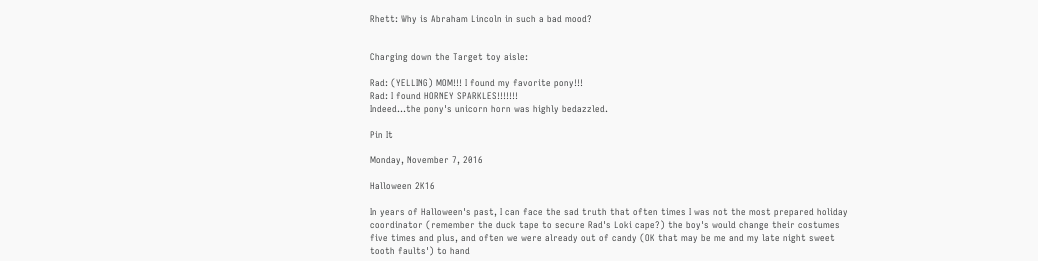Rhett: Why is Abraham Lincoln in such a bad mood?


Charging down the Target toy aisle:

Rad: (YELLING) MOM!!! I found my favorite pony!!!
Rad: I found HORNEY SPARKLES!!!!!!!
Indeed...the pony's unicorn horn was highly bedazzled.

Pin It

Monday, November 7, 2016

Halloween 2K16

In years of Halloween's past, I can face the sad truth that often times I was not the most prepared holiday coordinator (remember the duck tape to secure Rad's Loki cape?) the boy's would change their costumes five times and plus, and often we were already out of candy (OK that may be me and my late night sweet tooth faults') to hand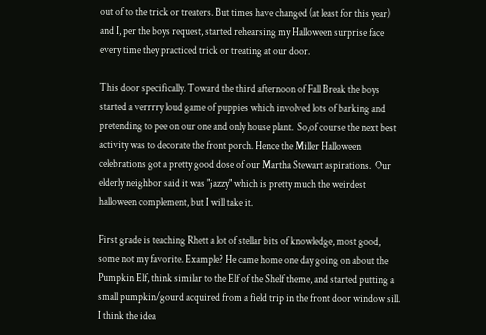out of to the trick or treaters. But times have changed (at least for this year) and I, per the boys request, started rehearsing my Halloween surprise face every time they practiced trick or treating at our door.

This door specifically. Toward the third afternoon of Fall Break the boys started a verrrry loud game of puppies which involved lots of barking and pretending to pee on our one and only house plant.  So,of course the next best activity was to decorate the front porch. Hence the Miller Halloween celebrations got a pretty good dose of our Martha Stewart aspirations.  Our elderly neighbor said it was "jazzy" which is pretty much the weirdest halloween complement, but I will take it.

First grade is teaching Rhett a lot of stellar bits of knowledge, most good, some not my favorite. Example? He came home one day going on about the Pumpkin Elf, think similar to the Elf of the Shelf theme, and started putting a small pumpkin/gourd acquired from a field trip in the front door window sill. I think the idea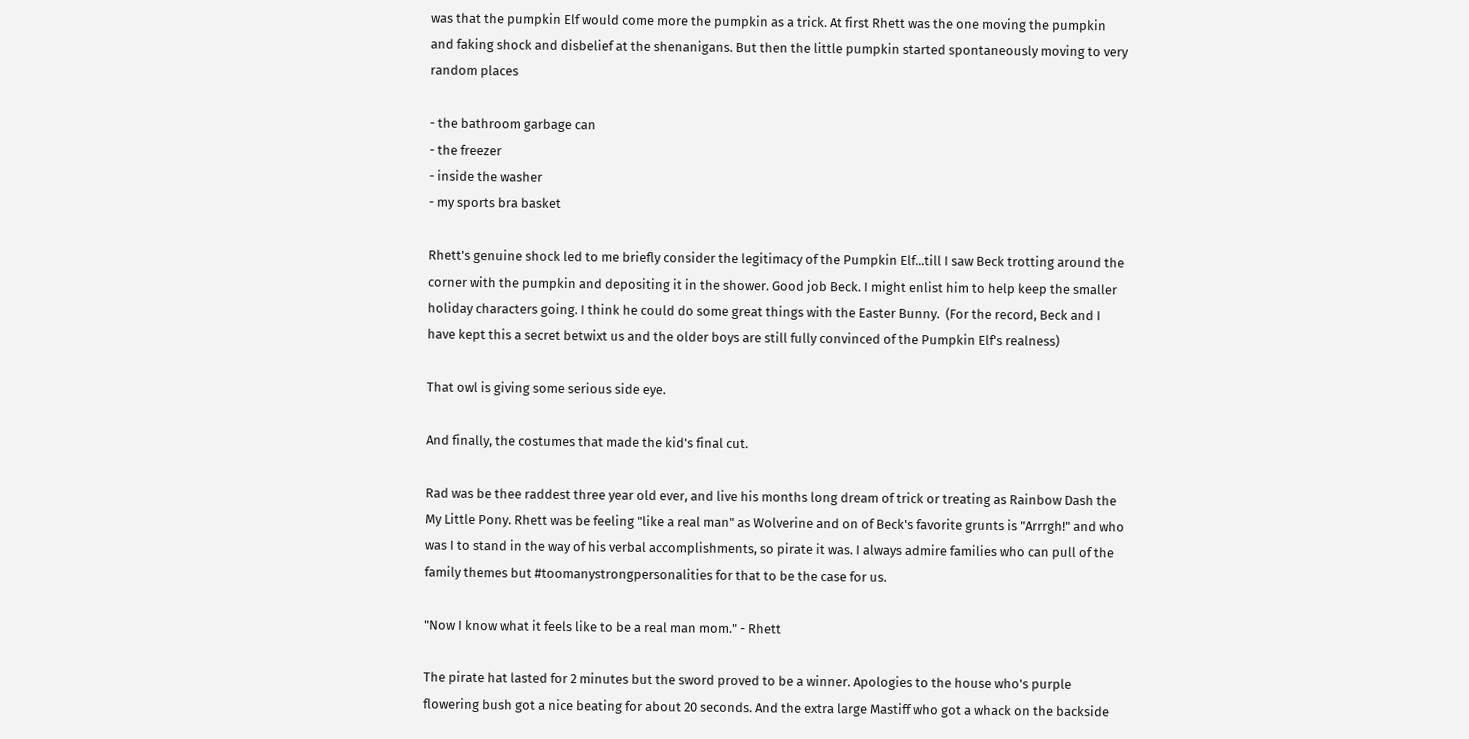was that the pumpkin Elf would come more the pumpkin as a trick. At first Rhett was the one moving the pumpkin and faking shock and disbelief at the shenanigans. But then the little pumpkin started spontaneously moving to very random places

- the bathroom garbage can
- the freezer
- inside the washer
- my sports bra basket

Rhett's genuine shock led to me briefly consider the legitimacy of the Pumpkin Elf...till I saw Beck trotting around the corner with the pumpkin and depositing it in the shower. Good job Beck. I might enlist him to help keep the smaller holiday characters going. I think he could do some great things with the Easter Bunny.  (For the record, Beck and I have kept this a secret betwixt us and the older boys are still fully convinced of the Pumpkin Elf's realness)

That owl is giving some serious side eye.

And finally, the costumes that made the kid's final cut.

Rad was be thee raddest three year old ever, and live his months long dream of trick or treating as Rainbow Dash the My Little Pony. Rhett was be feeling "like a real man" as Wolverine and on of Beck's favorite grunts is "Arrrgh!" and who was I to stand in the way of his verbal accomplishments, so pirate it was. I always admire families who can pull of the family themes but #toomanystrongpersonalities for that to be the case for us.

"Now I know what it feels like to be a real man mom." - Rhett

The pirate hat lasted for 2 minutes but the sword proved to be a winner. Apologies to the house who's purple flowering bush got a nice beating for about 20 seconds. And the extra large Mastiff who got a whack on the backside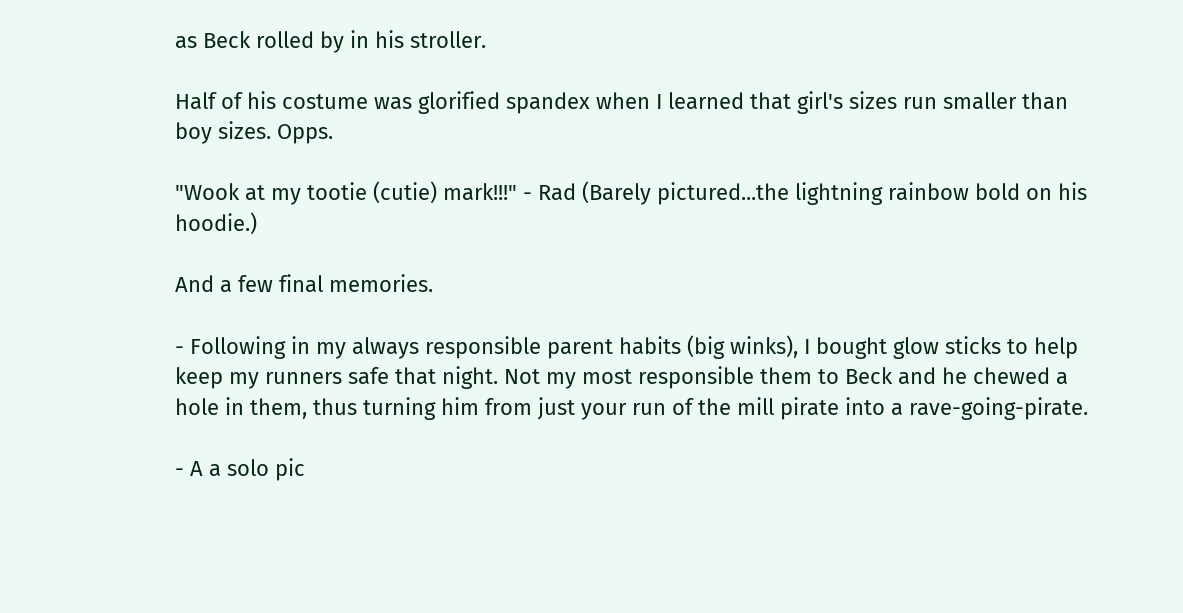as Beck rolled by in his stroller.

Half of his costume was glorified spandex when I learned that girl's sizes run smaller than boy sizes. Opps.

"Wook at my tootie (cutie) mark!!!" - Rad (Barely pictured...the lightning rainbow bold on his hoodie.)

And a few final memories.

- Following in my always responsible parent habits (big winks), I bought glow sticks to help keep my runners safe that night. Not my most responsible them to Beck and he chewed a hole in them, thus turning him from just your run of the mill pirate into a rave-going-pirate.

- A a solo pic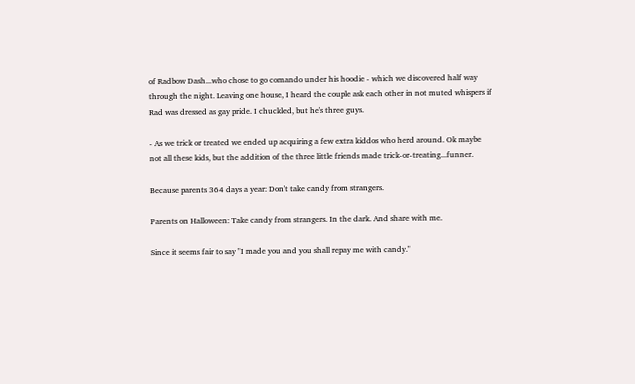of Radbow Dash...who chose to go comando under his hoodie - which we discovered half way through the night. Leaving one house, I heard the couple ask each other in not muted whispers if Rad was dressed as gay pride. I chuckled, but he's three guys.

- As we trick or treated we ended up acquiring a few extra kiddos who herd around. Ok maybe not all these kids, but the addition of the three little friends made trick-or-treating...funner.

Because parents 364 days a year: Don't take candy from strangers.

Parents on Halloween: Take candy from strangers. In the dark. And share with me.

Since it seems fair to say "I made you and you shall repay me with candy."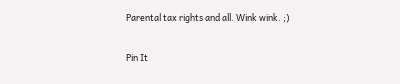Parental tax rights and all. Wink wink. ;)

Pin It